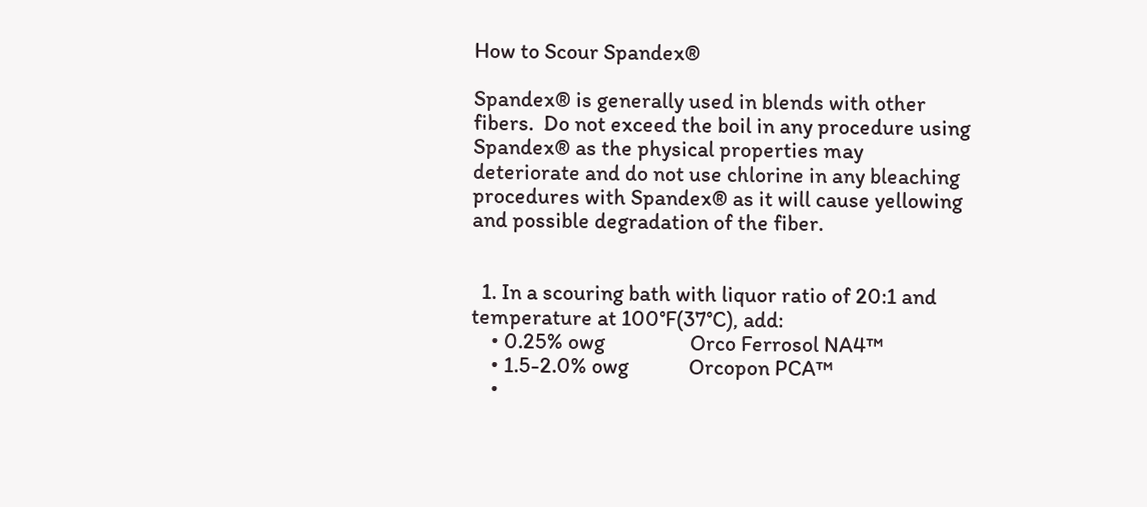How to Scour Spandex®

Spandex® is generally used in blends with other fibers.  Do not exceed the boil in any procedure using Spandex® as the physical properties may deteriorate and do not use chlorine in any bleaching procedures with Spandex® as it will cause yellowing and possible degradation of the fiber.


  1. In a scouring bath with liquor ratio of 20:1 and temperature at 100°F(37°C), add:
    • 0.25% owg                 Orco Ferrosol NA4™
    • 1.5-2.0% owg            Orcopon PCA™
    •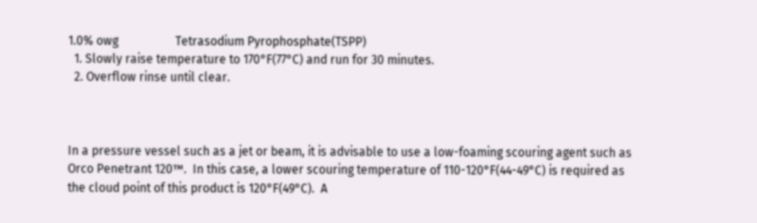1.0% owg                   Tetrasodium Pyrophosphate(TSPP)
  1. Slowly raise temperature to 170°F(77°C) and run for 30 minutes.
  2. Overflow rinse until clear.



In a pressure vessel such as a jet or beam, it is advisable to use a low-foaming scouring agent such as Orco Penetrant 120™.  In this case, a lower scouring temperature of 110-120°F(44-49°C) is required as the cloud point of this product is 120°F(49°C).  A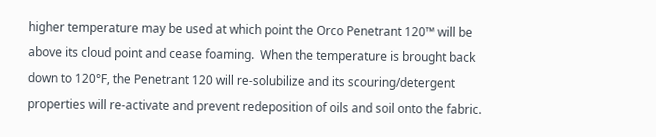higher temperature may be used at which point the Orco Penetrant 120™ will be above its cloud point and cease foaming.  When the temperature is brought back down to 120°F, the Penetrant 120 will re-solubilize and its scouring/detergent properties will re-activate and prevent redeposition of oils and soil onto the fabric.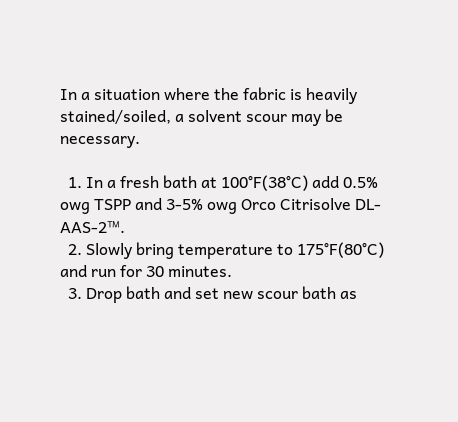In a situation where the fabric is heavily stained/soiled, a solvent scour may be necessary.

  1. In a fresh bath at 100°F(38°C) add 0.5% owg TSPP and 3-5% owg Orco Citrisolve DL-AAS-2™.
  2. Slowly bring temperature to 175°F(80°C) and run for 30 minutes.
  3. Drop bath and set new scour bath as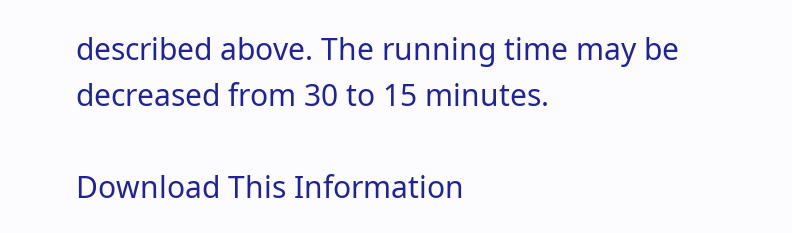described above. The running time may be decreased from 30 to 15 minutes.

Download This Information